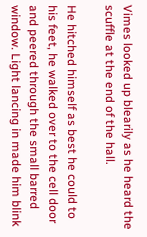Vimes looked up blearily as he heard the scuffle at the end of the hall.

He hitched himself as best he could to his feet, he walked over to the cell door and peered through the small barred window. Light lancing in made him blink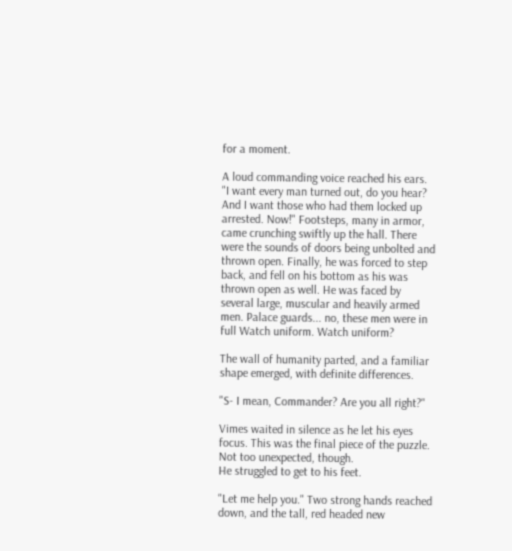for a moment.

A loud commanding voice reached his ears. "I want every man turned out, do you hear? And I want those who had them locked up arrested. Now!" Footsteps, many in armor, came crunching swiftly up the hall. There were the sounds of doors being unbolted and thrown open. Finally, he was forced to step back, and fell on his bottom as his was thrown open as well. He was faced by several large, muscular and heavily armed men. Palace guards... no, these men were in full Watch uniform. Watch uniform?

The wall of humanity parted, and a familiar shape emerged, with definite differences.

"S- I mean, Commander? Are you all right?"

Vimes waited in silence as he let his eyes focus. This was the final piece of the puzzle. Not too unexpected, though.
He struggled to get to his feet.

"Let me help you." Two strong hands reached down, and the tall, red headed new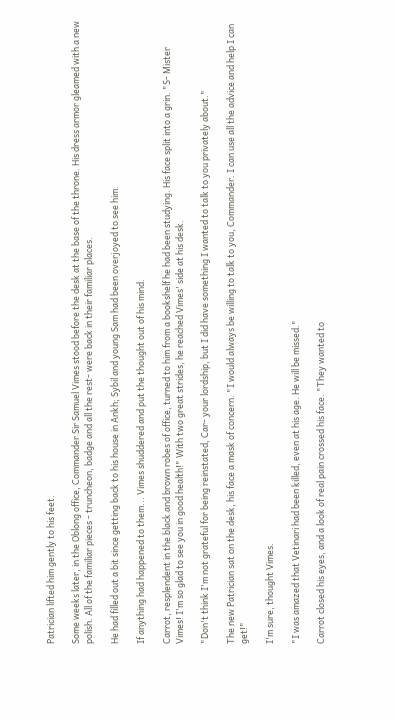Patrician lifted him gently to his feet.

Some weeks later, in the Oblong office, Commander Sir Samuel Vimes stood before the desk at the base of the throne. His dress armor gleamed with a new polish. All of the familiar pieces - truncheon, badge and all the rest- were back in their familiar places.

He had filled out a bit since getting back to his house in Ankh; Sybil and young Sam had been overjoyed to see him.

If anything had happened to them... Vimes shuddered and put the thought out of his mind.

Carrot, resplendent in the black and brown robes of office, turned to him from a bookshelf he had been studying. His face split into a grin. "S- Mister Vimes! I'm so glad to see you in good health!" With two great strides, he reached Vimes' side at his desk.

"Don't think I'm not grateful for being reinstated, Car- your lordship, but I did have something I wanted to talk to you privately about."

The new Patrician sat on the desk, his face a mask of concern. "I would always be willing to talk to you, Commander. I can use all the advice and help I can get!"

I'm sure, thought Vimes.

"I was amazed that Vetinari had been killed, even at his age. He will be missed."

Carrot closed his eyes, and a look of real pain crossed his face. "They wanted to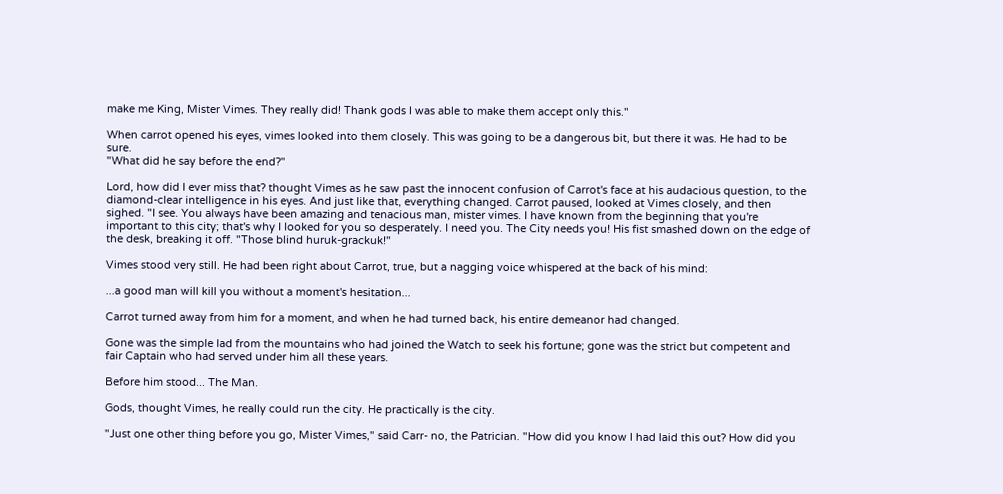make me King, Mister Vimes. They really did! Thank gods I was able to make them accept only this."

When carrot opened his eyes, vimes looked into them closely. This was going to be a dangerous bit, but there it was. He had to be sure.
"What did he say before the end?"

Lord, how did I ever miss that? thought Vimes as he saw past the innocent confusion of Carrot's face at his audacious question, to the diamond-clear intelligence in his eyes. And just like that, everything changed. Carrot paused, looked at Vimes closely, and then sighed. "I see. You always have been amazing and tenacious man, mister vimes. I have known from the beginning that you're important to this city; that's why I looked for you so desperately. I need you. The City needs you! His fist smashed down on the edge of the desk, breaking it off. "Those blind huruk-grackuk!"

Vimes stood very still. He had been right about Carrot, true, but a nagging voice whispered at the back of his mind:

...a good man will kill you without a moment's hesitation...

Carrot turned away from him for a moment, and when he had turned back, his entire demeanor had changed.

Gone was the simple lad from the mountains who had joined the Watch to seek his fortune; gone was the strict but competent and fair Captain who had served under him all these years.

Before him stood... The Man.

Gods, thought Vimes, he really could run the city. He practically is the city.

"Just one other thing before you go, Mister Vimes," said Carr- no, the Patrician. "How did you know I had laid this out? How did you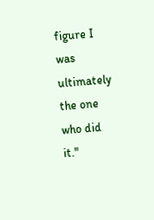figure I was ultimately the one who did it."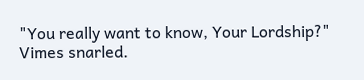"You really want to know, Your Lordship?" Vimes snarled.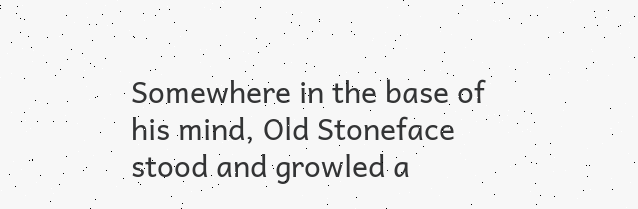Somewhere in the base of his mind, Old Stoneface stood and growled a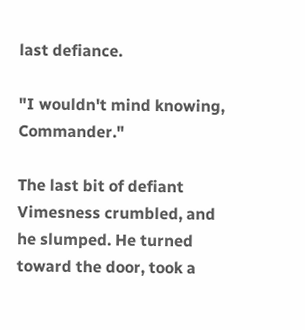last defiance.

"I wouldn't mind knowing, Commander."

The last bit of defiant Vimesness crumbled, and he slumped. He turned toward the door, took a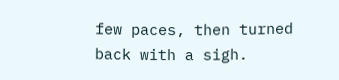few paces, then turned back with a sigh.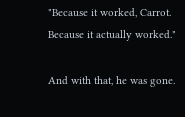"Because it worked, Carrot. Because it actually worked."

And with that, he was gone.